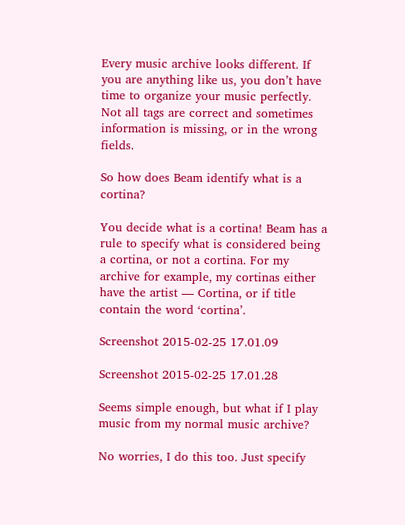Every music archive looks different. If you are anything like us, you don’t have time to organize your music perfectly. Not all tags are correct and sometimes information is missing, or in the wrong fields.

So how does Beam identify what is a cortina?

You decide what is a cortina! Beam has a rule to specify what is considered being a cortina, or not a cortina. For my archive for example, my cortinas either have the artist — Cortina, or if title contain the word ‘cortina’.

Screenshot 2015-02-25 17.01.09

Screenshot 2015-02-25 17.01.28

Seems simple enough, but what if I play music from my normal music archive?

No worries, I do this too. Just specify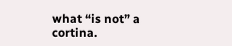what “is not” a cortina.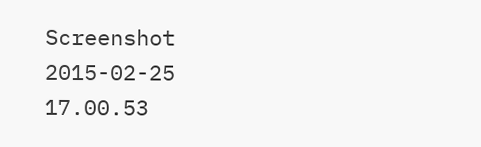Screenshot 2015-02-25 17.00.53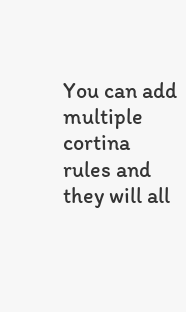You can add multiple cortina rules and they will all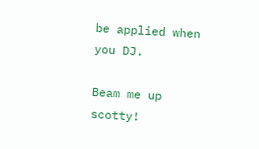be applied when you DJ.

Beam me up scotty!